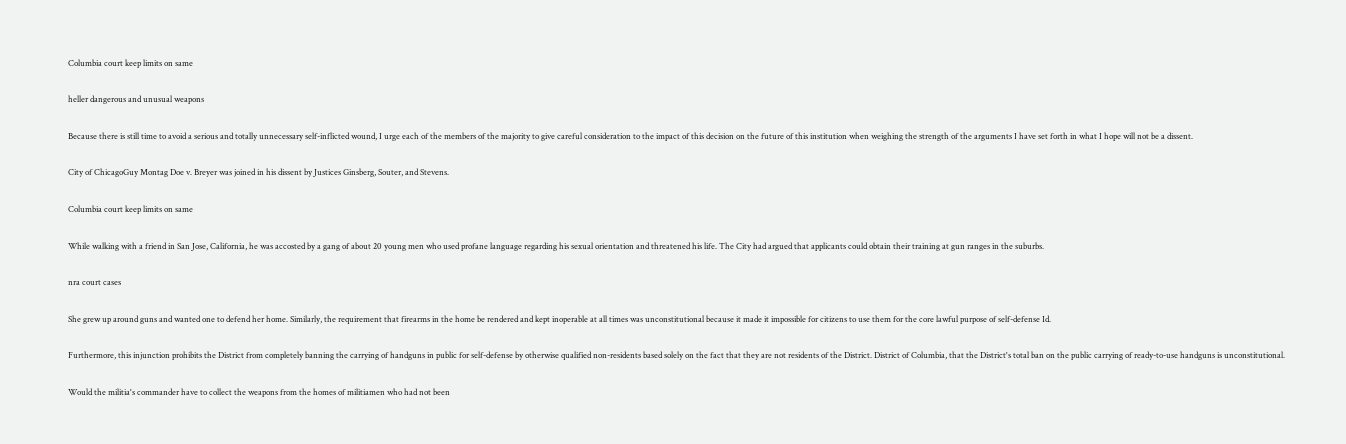Columbia court keep limits on same

heller dangerous and unusual weapons

Because there is still time to avoid a serious and totally unnecessary self-inflicted wound, I urge each of the members of the majority to give careful consideration to the impact of this decision on the future of this institution when weighing the strength of the arguments I have set forth in what I hope will not be a dissent.

City of ChicagoGuy Montag Doe v. Breyer was joined in his dissent by Justices Ginsberg, Souter, and Stevens.

Columbia court keep limits on same

While walking with a friend in San Jose, California, he was accosted by a gang of about 20 young men who used profane language regarding his sexual orientation and threatened his life. The City had argued that applicants could obtain their training at gun ranges in the suburbs.

nra court cases

She grew up around guns and wanted one to defend her home. Similarly, the requirement that firearms in the home be rendered and kept inoperable at all times was unconstitutional because it made it impossible for citizens to use them for the core lawful purpose of self-defense Id.

Furthermore, this injunction prohibits the District from completely banning the carrying of handguns in public for self-defense by otherwise qualified non-residents based solely on the fact that they are not residents of the District. District of Columbia, that the District's total ban on the public carrying of ready-to-use handguns is unconstitutional.

Would the militia's commander have to collect the weapons from the homes of militiamen who had not been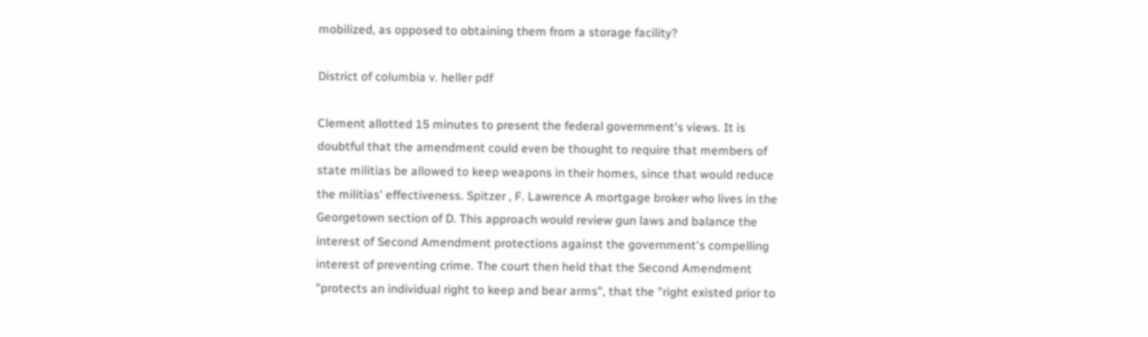mobilized, as opposed to obtaining them from a storage facility?

District of columbia v. heller pdf

Clement allotted 15 minutes to present the federal government's views. It is doubtful that the amendment could even be thought to require that members of state militias be allowed to keep weapons in their homes, since that would reduce the militias' effectiveness. Spitzer , F. Lawrence A mortgage broker who lives in the Georgetown section of D. This approach would review gun laws and balance the interest of Second Amendment protections against the government's compelling interest of preventing crime. The court then held that the Second Amendment "protects an individual right to keep and bear arms", that the "right existed prior to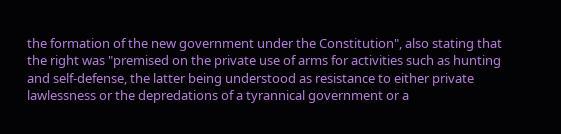the formation of the new government under the Constitution", also stating that the right was "premised on the private use of arms for activities such as hunting and self-defense, the latter being understood as resistance to either private lawlessness or the depredations of a tyrannical government or a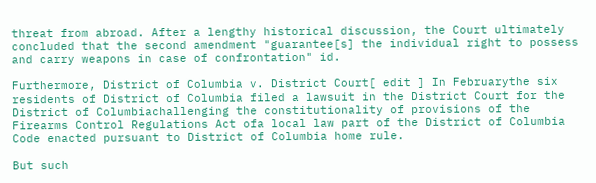threat from abroad. After a lengthy historical discussion, the Court ultimately concluded that the second amendment "guarantee[s] the individual right to possess and carry weapons in case of confrontation" id.

Furthermore, District of Columbia v. District Court[ edit ] In Februarythe six residents of District of Columbia filed a lawsuit in the District Court for the District of Columbiachallenging the constitutionality of provisions of the Firearms Control Regulations Act ofa local law part of the District of Columbia Code enacted pursuant to District of Columbia home rule.

But such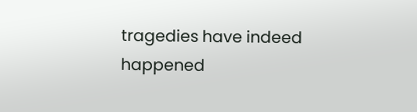tragedies have indeed happened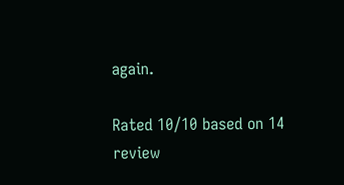again.

Rated 10/10 based on 14 review